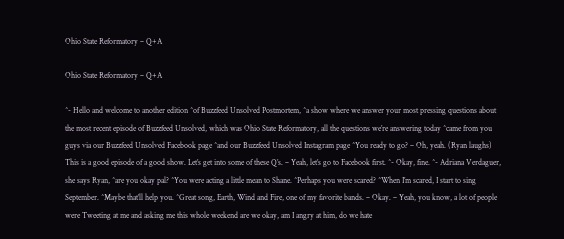Ohio State Reformatory – Q+A

Ohio State Reformatory – Q+A

^- Hello and welcome to another edition ^of Buzzfeed Unsolved Postmortem, ^a show where we answer your most pressing questions about the most recent episode of Buzzfeed Unsolved, which was Ohio State Reformatory, all the questions we’re answering today ^came from you guys via our Buzzfeed Unsolved Facebook page ^and our Buzzfeed Unsolved Instagram page ^You ready to go? – Oh, yeah. (Ryan laughs) This is a good episode of a good show. Let’s get into some of these Q’s. – Yeah, let’s go to Facebook first. ^- Okay, fine. ^- Adriana Verdaguer, she says Ryan, ^are you okay pal? ^You were acting a little mean to Shane. ^Perhaps you were scared? ^When I’m scared, I start to sing September. ^Maybe that’ll help you. ^Great song, Earth, Wind and Fire, one of my favorite bands. – Okay. – Yeah, you know, a lot of people were Tweeting at me and asking me this whole weekend are we okay, am I angry at him, do we hate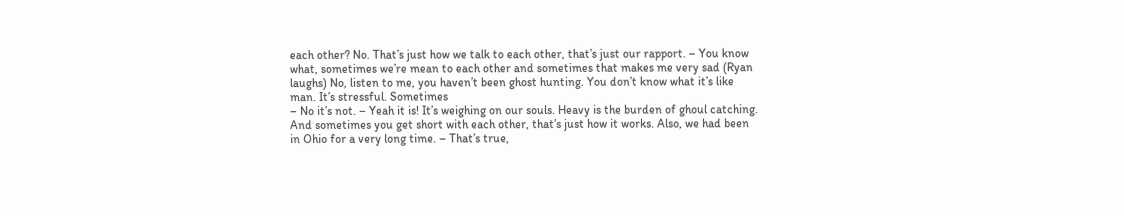each other? No. That’s just how we talk to each other, that’s just our rapport. – You know what, sometimes we’re mean to each other and sometimes that makes me very sad (Ryan laughs) No, listen to me, you haven’t been ghost hunting. You don’t know what it’s like man. It’s stressful. Sometimes
– No it’s not. – Yeah it is! It’s weighing on our souls. Heavy is the burden of ghoul catching. And sometimes you get short with each other, that’s just how it works. Also, we had been in Ohio for a very long time. – That’s true,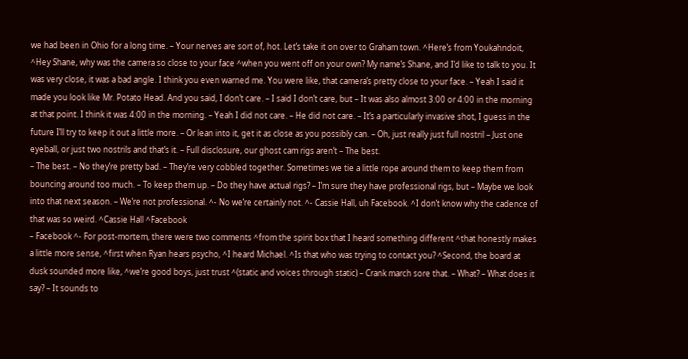we had been in Ohio for a long time. – Your nerves are sort of, hot. Let’s take it on over to Graham town. ^Here’s from Youkahndoit, ^Hey Shane, why was the camera so close to your face ^when you went off on your own? My name’s Shane, and I’d like to talk to you. It was very close, it was a bad angle. I think you even warned me. You were like, that camera’s pretty close to your face. – Yeah I said it made you look like Mr. Potato Head. And you said, I don’t care. – I said I don’t care, but – It was also almost 3:00 or 4:00 in the morning at that point. I think it was 4:00 in the morning. – Yeah I did not care. – He did not care. – It’s a particularly invasive shot, I guess in the future I’ll try to keep it out a little more. – Or lean into it, get it as close as you possibly can. – Oh, just really just full nostril – Just one eyeball, or just two nostrils and that’s it. – Full disclosure, our ghost cam rigs aren’t – The best.
– The best. – No they’re pretty bad. – They’re very cobbled together. Sometimes we tie a little rope around them to keep them from bouncing around too much. – To keep them up. – Do they have actual rigs? – I’m sure they have professional rigs, but – Maybe we look into that next season. – We’re not professional. ^- No we’re certainly not. ^- Cassie Hall, uh Facebook. ^I don’t know why the cadence of that was so weird. ^Cassie Hall ^Facebook
– Facebook ^- For post-mortem, there were two comments ^from the spirit box that I heard something different ^that honestly makes a little more sense, ^first when Ryan hears psycho, ^I heard Michael. ^Is that who was trying to contact you? ^Second, the board at dusk sounded more like, ^we’re good boys, just trust ^(static and voices through static) – Crank march sore that. – What? – What does it say? – It sounds to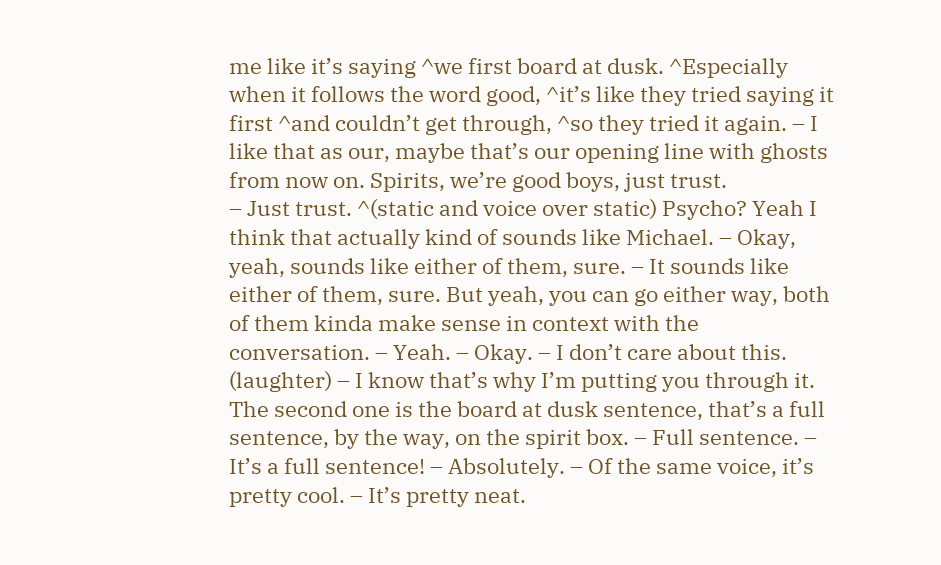me like it’s saying ^we first board at dusk. ^Especially when it follows the word good, ^it’s like they tried saying it first ^and couldn’t get through, ^so they tried it again. – I like that as our, maybe that’s our opening line with ghosts from now on. Spirits, we’re good boys, just trust.
– Just trust. ^(static and voice over static) Psycho? Yeah I think that actually kind of sounds like Michael. – Okay, yeah, sounds like either of them, sure. – It sounds like either of them, sure. But yeah, you can go either way, both of them kinda make sense in context with the conversation. – Yeah. – Okay. – I don’t care about this. (laughter) – I know that’s why I’m putting you through it. The second one is the board at dusk sentence, that’s a full sentence, by the way, on the spirit box. – Full sentence. – It’s a full sentence! – Absolutely. – Of the same voice, it’s pretty cool. – It’s pretty neat.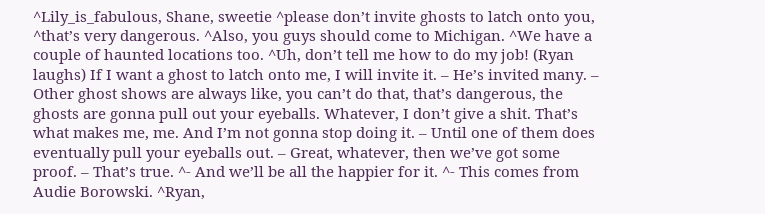^Lily_is_fabulous, Shane, sweetie ^please don’t invite ghosts to latch onto you, ^that’s very dangerous. ^Also, you guys should come to Michigan. ^We have a couple of haunted locations too. ^Uh, don’t tell me how to do my job! (Ryan laughs) If I want a ghost to latch onto me, I will invite it. – He’s invited many. – Other ghost shows are always like, you can’t do that, that’s dangerous, the ghosts are gonna pull out your eyeballs. Whatever, I don’t give a shit. That’s what makes me, me. And I’m not gonna stop doing it. – Until one of them does eventually pull your eyeballs out. – Great, whatever, then we’ve got some proof. – That’s true. ^- And we’ll be all the happier for it. ^- This comes from Audie Borowski. ^Ryan,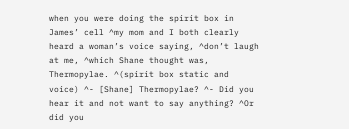when you were doing the spirit box in James’ cell ^my mom and I both clearly heard a woman’s voice saying, ^don’t laugh at me, ^which Shane thought was, Thermopylae. ^(spirit box static and voice) ^- [Shane] Thermopylae? ^- Did you hear it and not want to say anything? ^Or did you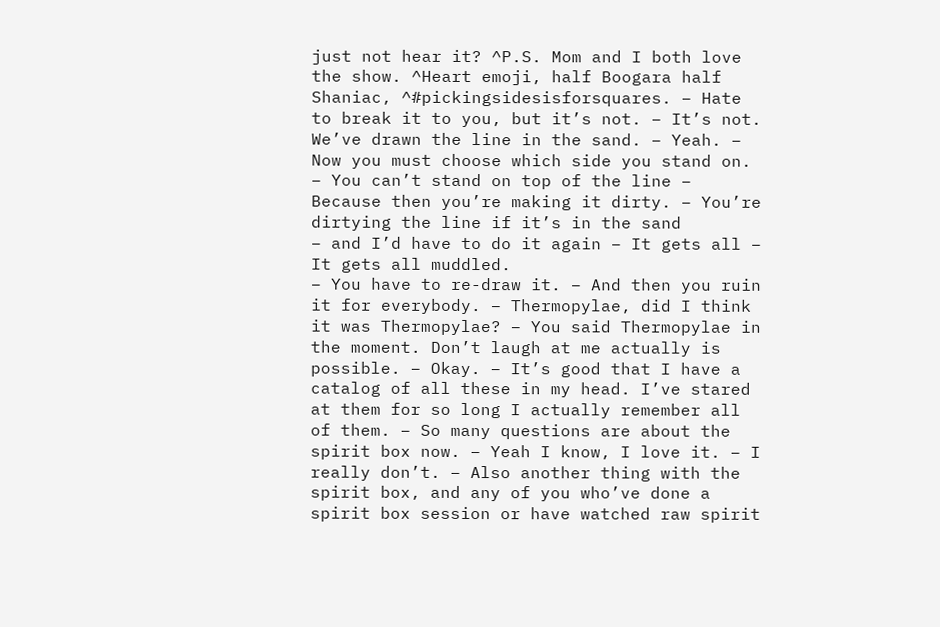just not hear it? ^P.S. Mom and I both love the show. ^Heart emoji, half Boogara half Shaniac, ^#pickingsidesisforsquares. – Hate to break it to you, but it’s not. – It’s not. We’ve drawn the line in the sand. – Yeah. – Now you must choose which side you stand on. – You can’t stand on top of the line – Because then you’re making it dirty. – You’re dirtying the line if it’s in the sand
– and I’d have to do it again – It gets all – It gets all muddled.
– You have to re-draw it. – And then you ruin it for everybody. – Thermopylae, did I think it was Thermopylae? – You said Thermopylae in the moment. Don’t laugh at me actually is possible. – Okay. – It’s good that I have a catalog of all these in my head. I’ve stared at them for so long I actually remember all of them. – So many questions are about the spirit box now. – Yeah I know, I love it. – I really don’t. – Also another thing with the spirit box, and any of you who’ve done a spirit box session or have watched raw spirit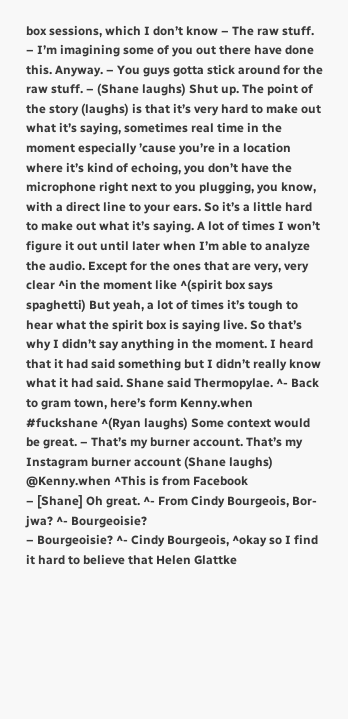box sessions, which I don’t know – The raw stuff. – I’m imagining some of you out there have done this. Anyway. – You guys gotta stick around for the raw stuff. – (Shane laughs) Shut up. The point of the story (laughs) is that it’s very hard to make out what it’s saying, sometimes real time in the moment especially ’cause you’re in a location where it’s kind of echoing, you don’t have the microphone right next to you plugging, you know, with a direct line to your ears. So it’s a little hard to make out what it’s saying. A lot of times I won’t figure it out until later when I’m able to analyze the audio. Except for the ones that are very, very clear ^in the moment like ^(spirit box says spaghetti) But yeah, a lot of times it’s tough to hear what the spirit box is saying live. So that’s why I didn’t say anything in the moment. I heard that it had said something but I didn’t really know what it had said. Shane said Thermopylae. ^- Back to gram town, here’s form Kenny.when #fuckshane ^(Ryan laughs) Some context would be great. – That’s my burner account. That’s my Instagram burner account (Shane laughs) @Kenny.when ^This is from Facebook
– [Shane] Oh great. ^- From Cindy Bourgeois, Bor-jwa? ^- Bourgeoisie?
– Bourgeoisie? ^- Cindy Bourgeois, ^okay so I find it hard to believe that Helen Glattke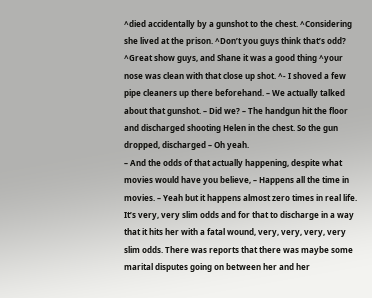^died accidentally by a gunshot to the chest. ^Considering she lived at the prison. ^Don’t you guys think that’s odd? ^Great show guys, and Shane it was a good thing ^your nose was clean with that close up shot. ^- I shoved a few pipe cleaners up there beforehand. – We actually talked about that gunshot. – Did we? – The handgun hit the floor and discharged shooting Helen in the chest. So the gun dropped, discharged – Oh yeah.
– And the odds of that actually happening, despite what movies would have you believe, – Happens all the time in movies. – Yeah but it happens almost zero times in real life. It’s very, very slim odds and for that to discharge in a way that it hits her with a fatal wound, very, very, very, very slim odds. There was reports that there was maybe some marital disputes going on between her and her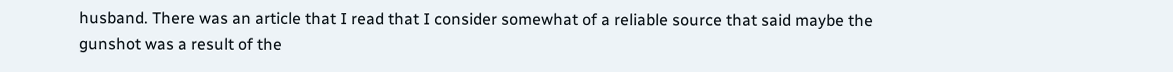husband. There was an article that I read that I consider somewhat of a reliable source that said maybe the gunshot was a result of the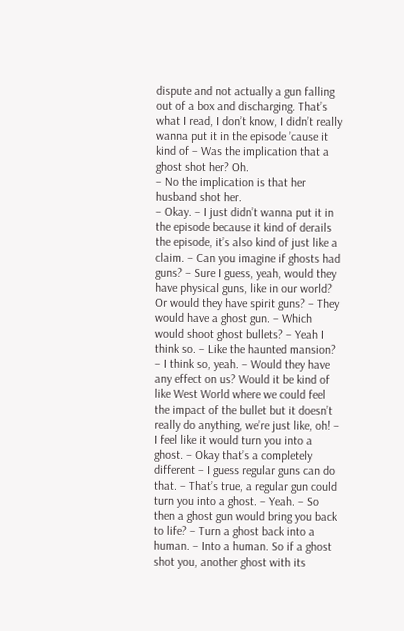dispute and not actually a gun falling out of a box and discharging. That’s what I read, I don’t know, I didn’t really wanna put it in the episode ’cause it kind of – Was the implication that a ghost shot her? Oh.
– No the implication is that her husband shot her.
– Okay. – I just didn’t wanna put it in the episode because it kind of derails the episode, it’s also kind of just like a claim. – Can you imagine if ghosts had guns? – Sure I guess, yeah, would they have physical guns, like in our world? Or would they have spirit guns? – They would have a ghost gun. – Which would shoot ghost bullets? – Yeah I think so. – Like the haunted mansion? – I think so, yeah. – Would they have any effect on us? Would it be kind of like West World where we could feel the impact of the bullet but it doesn’t really do anything, we’re just like, oh! – I feel like it would turn you into a ghost. – Okay that’s a completely different – I guess regular guns can do that. – That’s true, a regular gun could turn you into a ghost. – Yeah. – So then a ghost gun would bring you back to life? – Turn a ghost back into a human. – Into a human. So if a ghost shot you, another ghost with its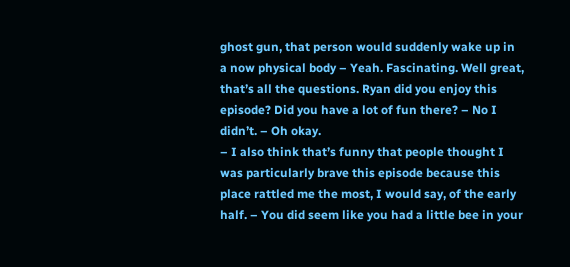ghost gun, that person would suddenly wake up in a now physical body – Yeah. Fascinating. Well great, that’s all the questions. Ryan did you enjoy this episode? Did you have a lot of fun there? – No I didn’t. – Oh okay.
– I also think that’s funny that people thought I was particularly brave this episode because this place rattled me the most, I would say, of the early half. – You did seem like you had a little bee in your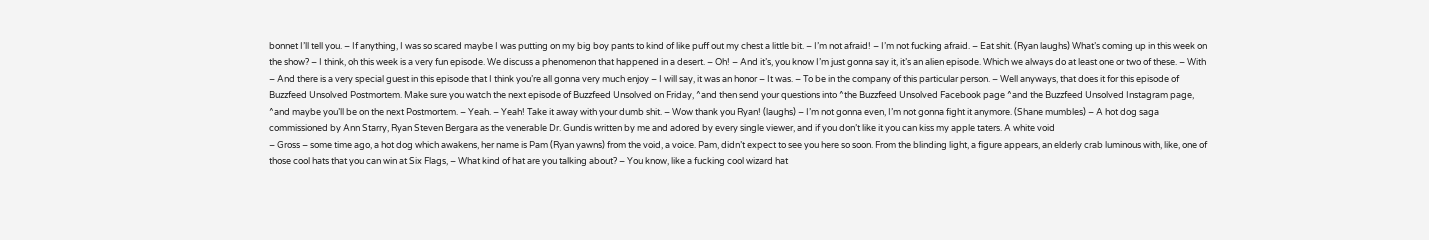bonnet I’ll tell you. – If anything, I was so scared maybe I was putting on my big boy pants to kind of like puff out my chest a little bit. – I’m not afraid! – I’m not fucking afraid. – Eat shit. (Ryan laughs) What’s coming up in this week on the show? – I think, oh this week is a very fun episode. We discuss a phenomenon that happened in a desert. – Oh! – And it’s, you know I’m just gonna say it, it’s an alien episode. Which we always do at least one or two of these. – With – And there is a very special guest in this episode that I think you’re all gonna very much enjoy – I will say, it was an honor – It was. – To be in the company of this particular person. – Well anyways, that does it for this episode of Buzzfeed Unsolved Postmortem. Make sure you watch the next episode of Buzzfeed Unsolved on Friday, ^and then send your questions into ^the Buzzfeed Unsolved Facebook page ^and the Buzzfeed Unsolved Instagram page, ^and maybe you’ll be on the next Postmortem. – Yeah. – Yeah! Take it away with your dumb shit. – Wow thank you Ryan! (laughs) – I’m not gonna even, I’m not gonna fight it anymore. (Shane mumbles) – A hot dog saga commissioned by Ann Starry, Ryan Steven Bergara as the venerable Dr. Gundis written by me and adored by every single viewer, and if you don’t like it you can kiss my apple taters. A white void
– Gross – some time ago, a hot dog which awakens, her name is Pam (Ryan yawns) from the void, a voice. Pam, didn’t expect to see you here so soon. From the blinding light, a figure appears, an elderly crab luminous with, like, one of those cool hats that you can win at Six Flags, – What kind of hat are you talking about? – You know, like a fucking cool wizard hat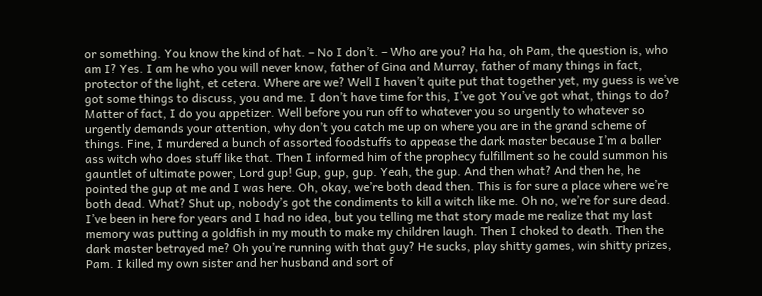or something. You know the kind of hat. – No I don’t. – Who are you? Ha ha, oh Pam, the question is, who am I? Yes. I am he who you will never know, father of Gina and Murray, father of many things in fact, protector of the light, et cetera. Where are we? Well I haven’t quite put that together yet, my guess is we’ve got some things to discuss, you and me. I don’t have time for this, I’ve got You’ve got what, things to do? Matter of fact, I do you appetizer. Well before you run off to whatever you so urgently to whatever so urgently demands your attention, why don’t you catch me up on where you are in the grand scheme of things. Fine, I murdered a bunch of assorted foodstuffs to appease the dark master because I’m a baller ass witch who does stuff like that. Then I informed him of the prophecy fulfillment so he could summon his gauntlet of ultimate power, Lord gup! Gup, gup, gup. Yeah, the gup. And then what? And then he, he pointed the gup at me and I was here. Oh, okay, we’re both dead then. This is for sure a place where we’re both dead. What? Shut up, nobody’s got the condiments to kill a witch like me. Oh no, we’re for sure dead. I’ve been in here for years and I had no idea, but you telling me that story made me realize that my last memory was putting a goldfish in my mouth to make my children laugh. Then I choked to death. Then the dark master betrayed me? Oh you’re running with that guy? He sucks, play shitty games, win shitty prizes, Pam. I killed my own sister and her husband and sort of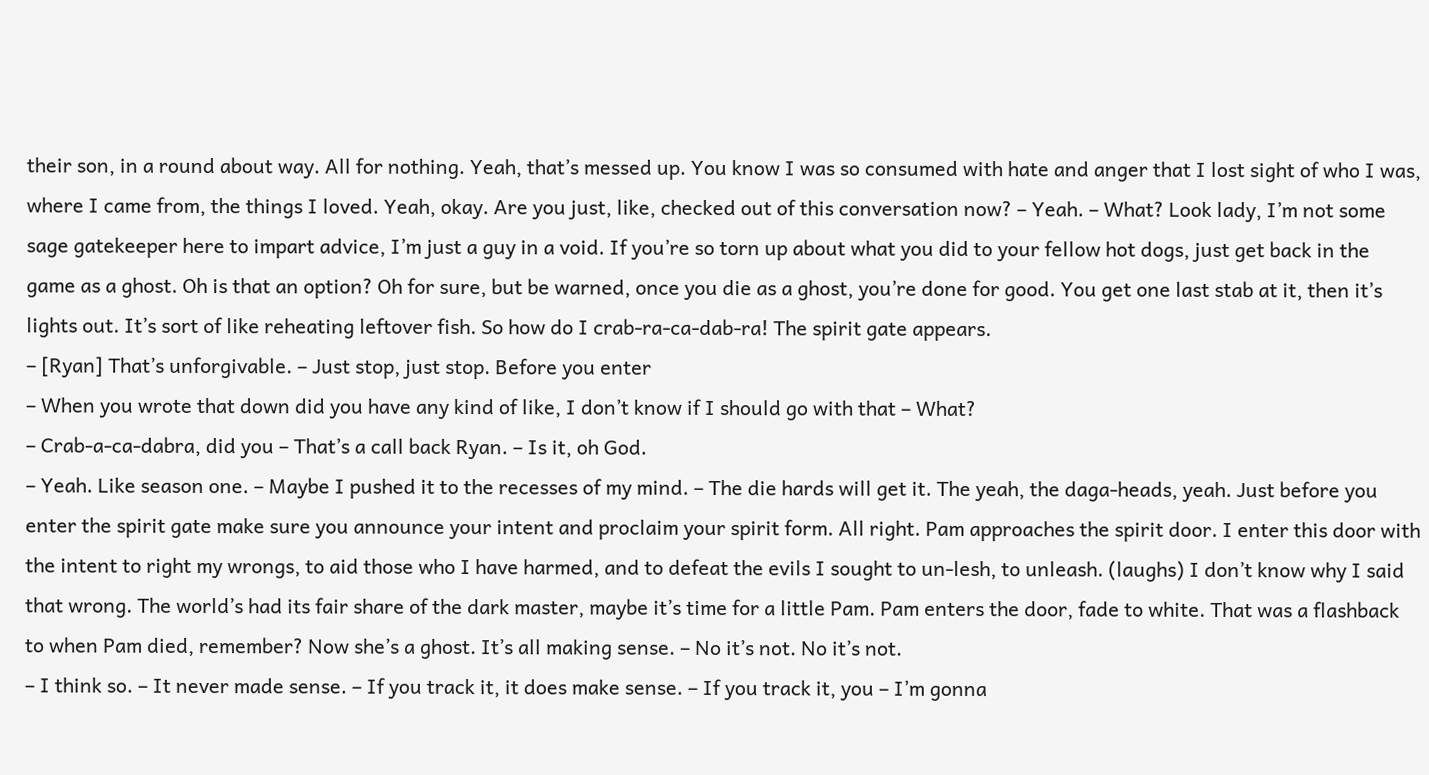their son, in a round about way. All for nothing. Yeah, that’s messed up. You know I was so consumed with hate and anger that I lost sight of who I was, where I came from, the things I loved. Yeah, okay. Are you just, like, checked out of this conversation now? – Yeah. – What? Look lady, I’m not some sage gatekeeper here to impart advice, I’m just a guy in a void. If you’re so torn up about what you did to your fellow hot dogs, just get back in the game as a ghost. Oh is that an option? Oh for sure, but be warned, once you die as a ghost, you’re done for good. You get one last stab at it, then it’s lights out. It’s sort of like reheating leftover fish. So how do I crab-ra-ca-dab-ra! The spirit gate appears.
– [Ryan] That’s unforgivable. – Just stop, just stop. Before you enter
– When you wrote that down did you have any kind of like, I don’t know if I should go with that – What?
– Crab-a-ca-dabra, did you – That’s a call back Ryan. – Is it, oh God.
– Yeah. Like season one. – Maybe I pushed it to the recesses of my mind. – The die hards will get it. The yeah, the daga-heads, yeah. Just before you enter the spirit gate make sure you announce your intent and proclaim your spirit form. All right. Pam approaches the spirit door. I enter this door with the intent to right my wrongs, to aid those who I have harmed, and to defeat the evils I sought to un-lesh, to unleash. (laughs) I don’t know why I said that wrong. The world’s had its fair share of the dark master, maybe it’s time for a little Pam. Pam enters the door, fade to white. That was a flashback to when Pam died, remember? Now she’s a ghost. It’s all making sense. – No it’s not. No it’s not.
– I think so. – It never made sense. – If you track it, it does make sense. – If you track it, you – I’m gonna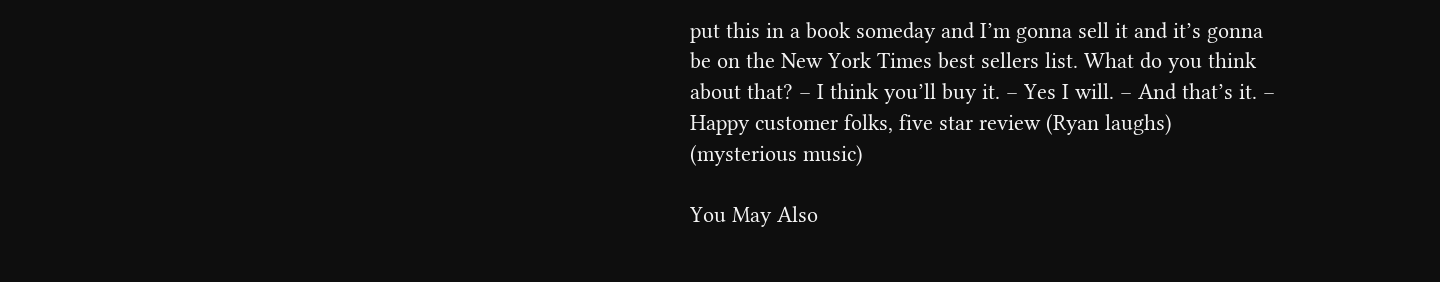put this in a book someday and I’m gonna sell it and it’s gonna be on the New York Times best sellers list. What do you think about that? – I think you’ll buy it. – Yes I will. – And that’s it. – Happy customer folks, five star review (Ryan laughs) (mysterious music)

You May Also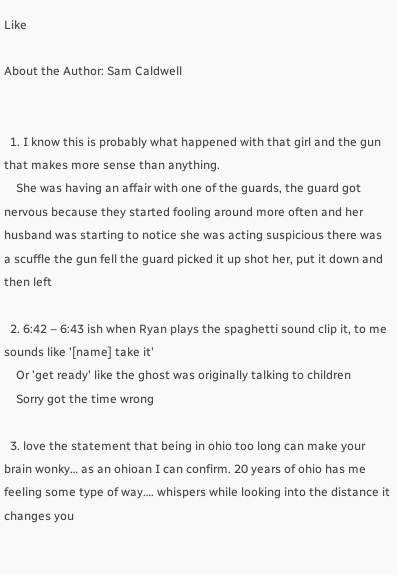Like

About the Author: Sam Caldwell


  1. I know this is probably what happened with that girl and the gun that makes more sense than anything.
    She was having an affair with one of the guards, the guard got nervous because they started fooling around more often and her husband was starting to notice she was acting suspicious there was a scuffle the gun fell the guard picked it up shot her, put it down and then left

  2. 6:42 – 6:43 ish when Ryan plays the spaghetti sound clip it, to me sounds like '[name] take it'
    Or 'get ready' like the ghost was originally talking to children
    Sorry got the time wrong

  3. love the statement that being in ohio too long can make your brain wonky… as an ohioan I can confirm. 20 years of ohio has me feeling some type of way…. whispers while looking into the distance it changes you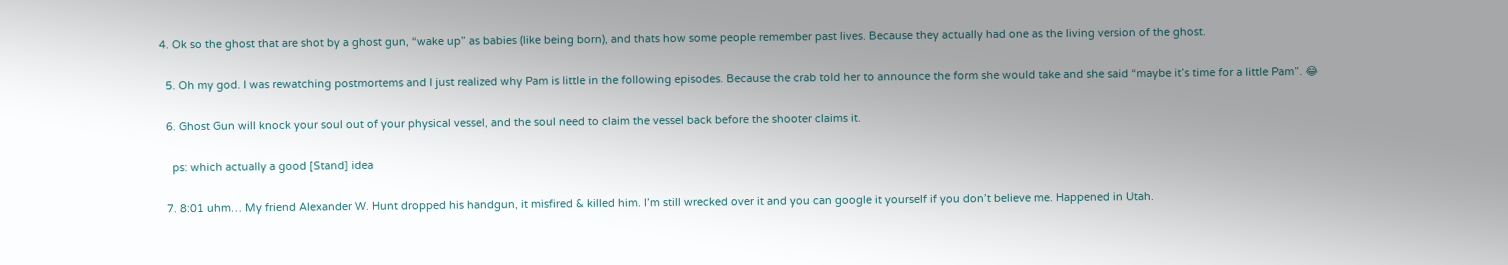4. Ok so the ghost that are shot by a ghost gun, “wake up” as babies (like being born), and thats how some people remember past lives. Because they actually had one as the living version of the ghost.

  5. Oh my god. I was rewatching postmortems and I just realized why Pam is little in the following episodes. Because the crab told her to announce the form she would take and she said “maybe it’s time for a little Pam”. 😂

  6. Ghost Gun will knock your soul out of your physical vessel, and the soul need to claim the vessel back before the shooter claims it.

    ps: which actually a good [Stand] idea

  7. 8:01 uhm… My friend Alexander W. Hunt dropped his handgun, it misfired & killed him. I’m still wrecked over it and you can google it yourself if you don’t believe me. Happened in Utah.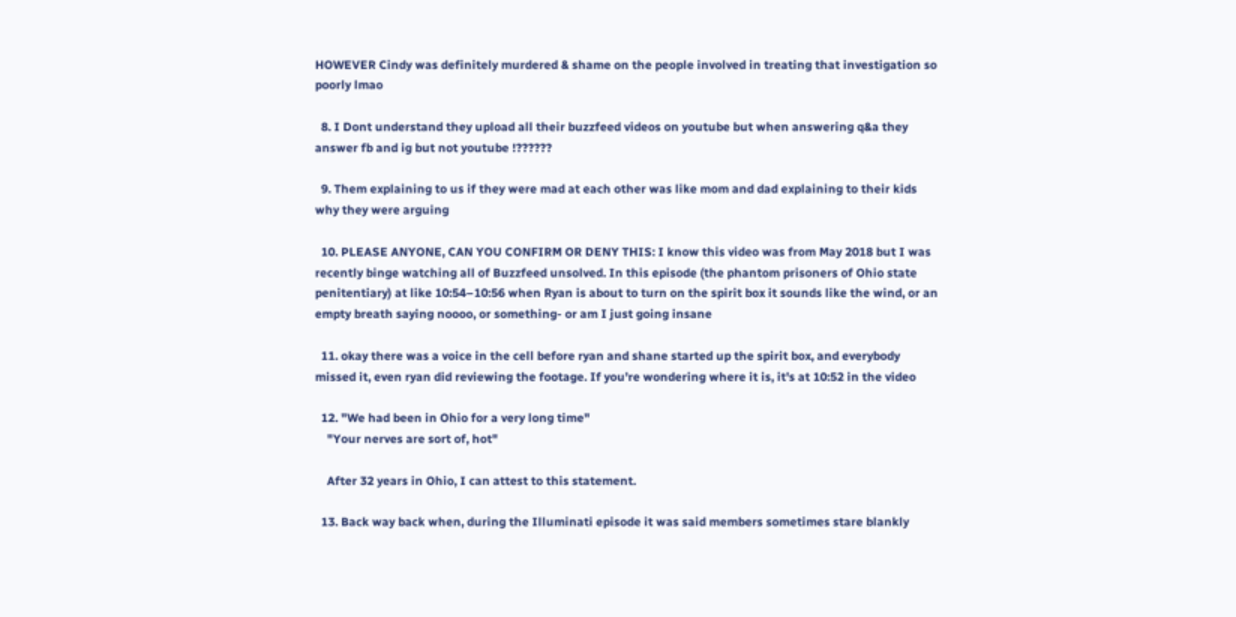HOWEVER Cindy was definitely murdered & shame on the people involved in treating that investigation so poorly lmao

  8. I Dont understand they upload all their buzzfeed videos on youtube but when answering q&a they answer fb and ig but not youtube !??????

  9. Them explaining to us if they were mad at each other was like mom and dad explaining to their kids why they were arguing

  10. PLEASE ANYONE, CAN YOU CONFIRM OR DENY THIS: I know this video was from May 2018 but I was recently binge watching all of Buzzfeed unsolved. In this episode (the phantom prisoners of Ohio state penitentiary) at like 10:54–10:56 when Ryan is about to turn on the spirit box it sounds like the wind, or an empty breath saying noooo, or something- or am I just going insane

  11. okay there was a voice in the cell before ryan and shane started up the spirit box, and everybody missed it, even ryan did reviewing the footage. If you're wondering where it is, it's at 10:52 in the video

  12. "We had been in Ohio for a very long time"
    "Your nerves are sort of, hot"

    After 32 years in Ohio, I can attest to this statement.

  13. Back way back when, during the Illuminati episode it was said members sometimes stare blankly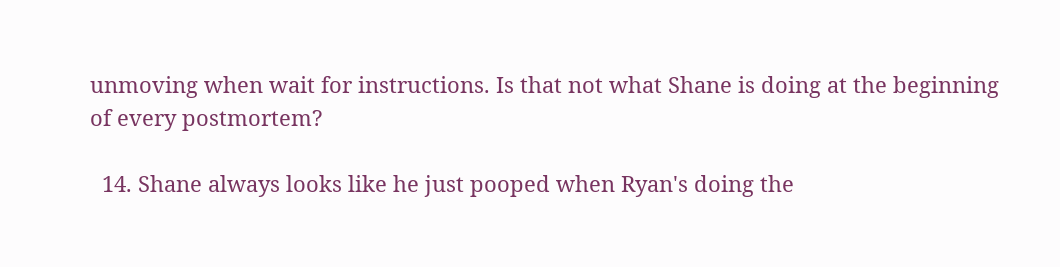unmoving when wait for instructions. Is that not what Shane is doing at the beginning of every postmortem?

  14. Shane always looks like he just pooped when Ryan's doing the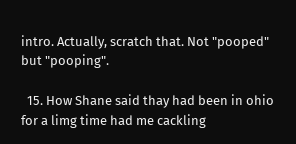intro. Actually, scratch that. Not "pooped" but "pooping".

  15. How Shane said thay had been in ohio for a limg time had me cackling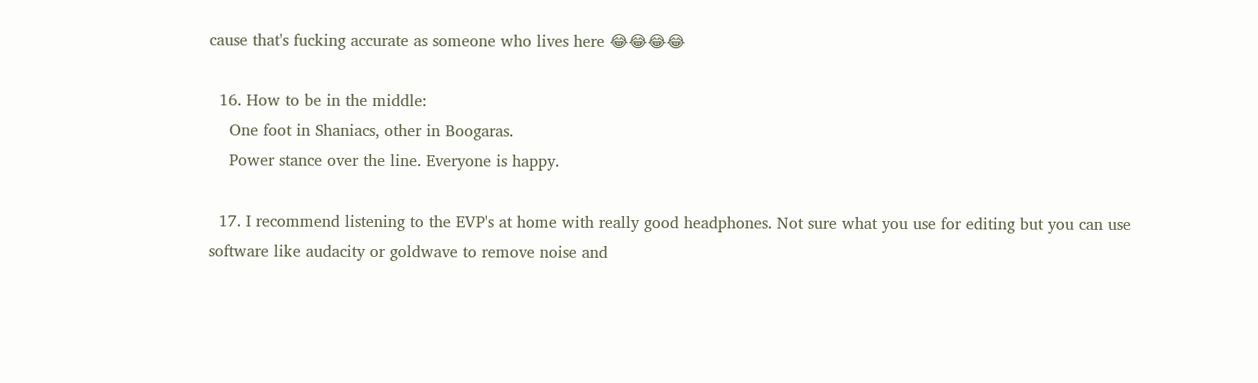cause that's fucking accurate as someone who lives here 😂😂😂😂

  16. How to be in the middle:
    One foot in Shaniacs, other in Boogaras.
    Power stance over the line. Everyone is happy.

  17. I recommend listening to the EVP's at home with really good headphones. Not sure what you use for editing but you can use software like audacity or goldwave to remove noise and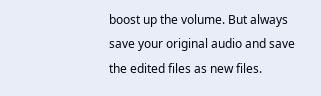boost up the volume. But always save your original audio and save the edited files as new files.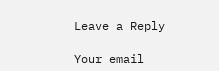Leave a Reply

Your email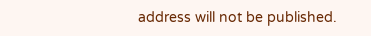address will not be published.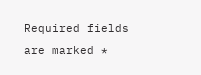Required fields are marked *